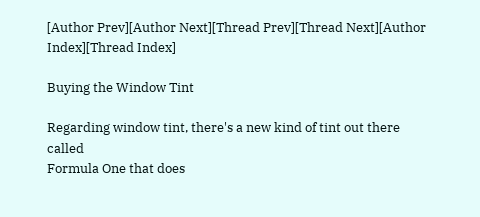[Author Prev][Author Next][Thread Prev][Thread Next][Author Index][Thread Index]

Buying the Window Tint

Regarding window tint, there's a new kind of tint out there called
Formula One that does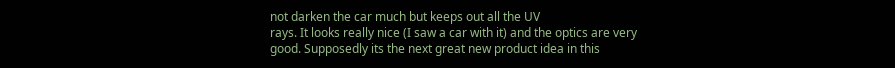not darken the car much but keeps out all the UV
rays. It looks really nice (I saw a car with it) and the optics are very
good. Supposedly its the next great new product idea in this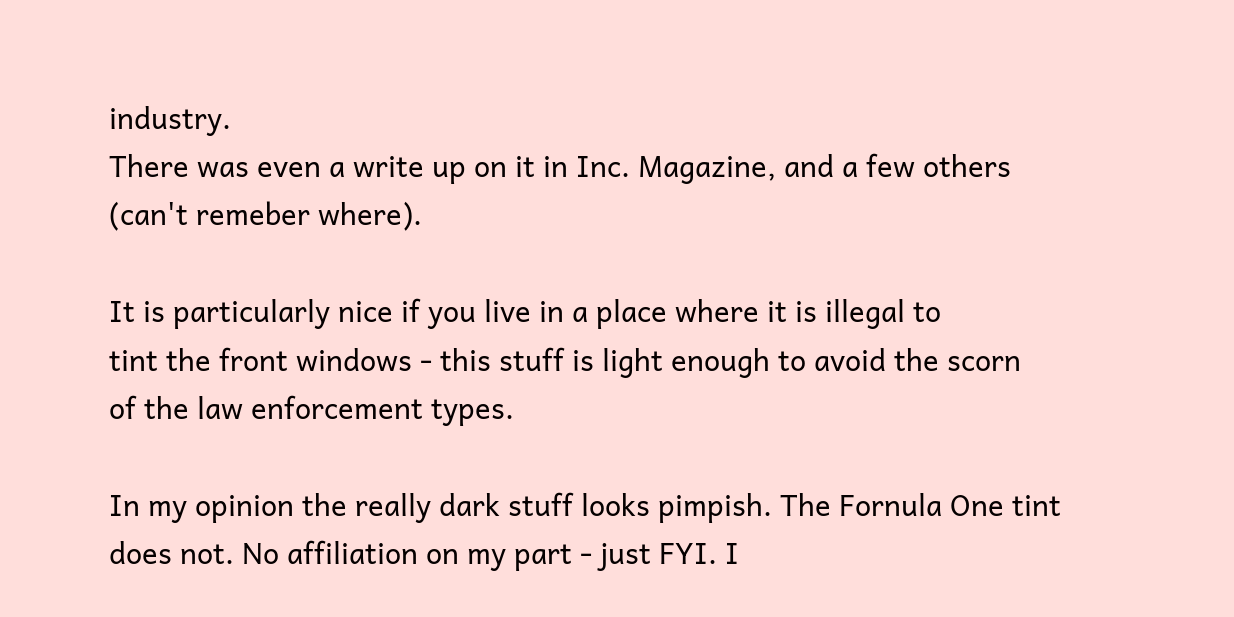industry.
There was even a write up on it in Inc. Magazine, and a few others
(can't remeber where).

It is particularly nice if you live in a place where it is illegal to
tint the front windows - this stuff is light enough to avoid the scorn
of the law enforcement types.

In my opinion the really dark stuff looks pimpish. The Fornula One tint
does not. No affiliation on my part - just FYI. I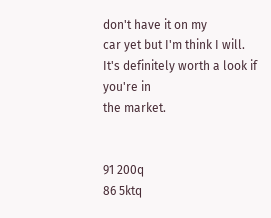don't have it on my
car yet but I'm think I will. It's definitely worth a look if you're in
the market.


91 200q
86 5ktq